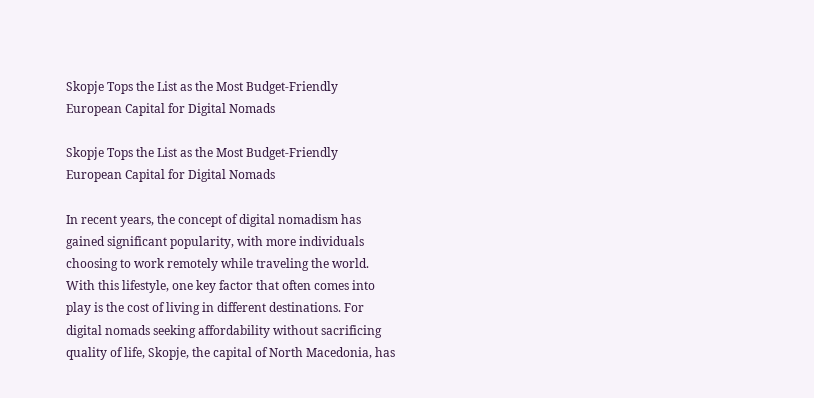Skopje Tops the List as the Most Budget-Friendly European Capital for Digital Nomads

Skopje Tops the List as the Most Budget-Friendly European Capital for Digital Nomads

In recent years, the concept of digital nomadism has gained significant popularity, with more individuals choosing to work remotely while traveling the world. With this lifestyle, one key factor that often comes into play is the cost of living in different destinations. For digital nomads seeking affordability without sacrificing quality of life, Skopje, the capital of North Macedonia, has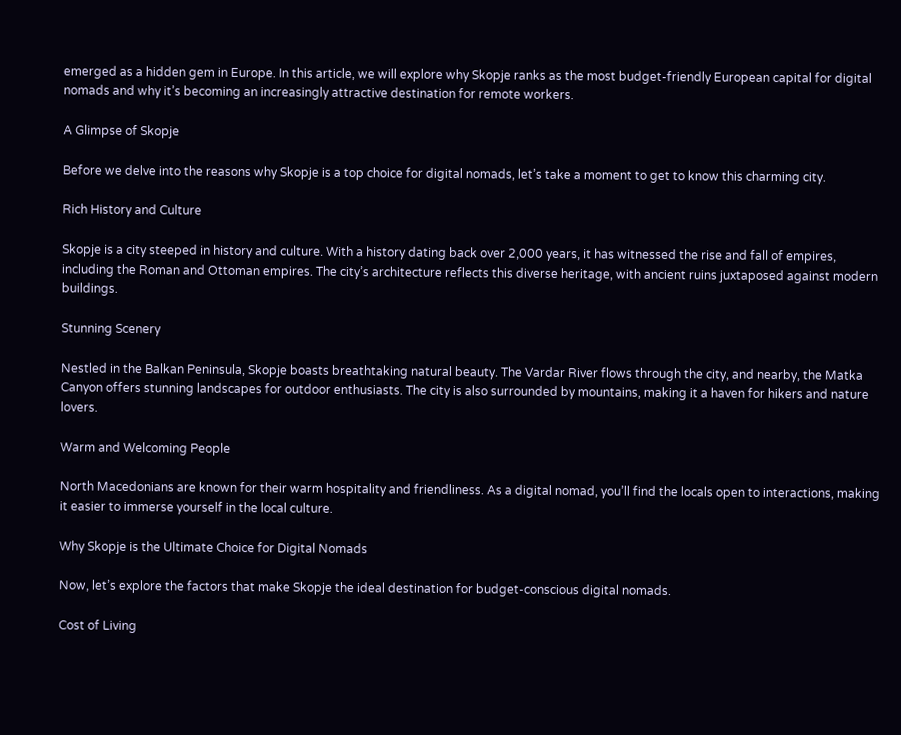emerged as a hidden gem in Europe. In this article, we will explore why Skopje ranks as the most budget-friendly European capital for digital nomads and why it’s becoming an increasingly attractive destination for remote workers.

A Glimpse of Skopje

Before we delve into the reasons why Skopje is a top choice for digital nomads, let’s take a moment to get to know this charming city.

Rich History and Culture

Skopje is a city steeped in history and culture. With a history dating back over 2,000 years, it has witnessed the rise and fall of empires, including the Roman and Ottoman empires. The city’s architecture reflects this diverse heritage, with ancient ruins juxtaposed against modern buildings.

Stunning Scenery

Nestled in the Balkan Peninsula, Skopje boasts breathtaking natural beauty. The Vardar River flows through the city, and nearby, the Matka Canyon offers stunning landscapes for outdoor enthusiasts. The city is also surrounded by mountains, making it a haven for hikers and nature lovers.

Warm and Welcoming People

North Macedonians are known for their warm hospitality and friendliness. As a digital nomad, you’ll find the locals open to interactions, making it easier to immerse yourself in the local culture.

Why Skopje is the Ultimate Choice for Digital Nomads

Now, let’s explore the factors that make Skopje the ideal destination for budget-conscious digital nomads.

Cost of Living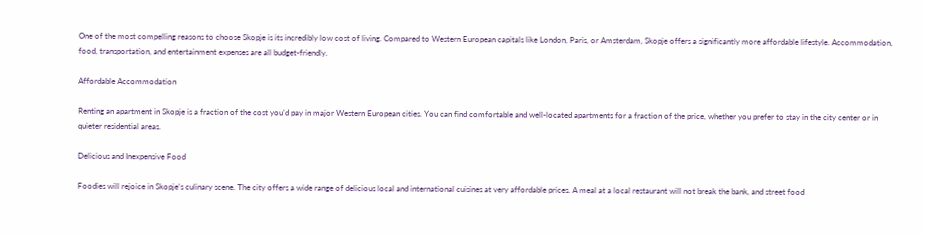One of the most compelling reasons to choose Skopje is its incredibly low cost of living. Compared to Western European capitals like London, Paris, or Amsterdam, Skopje offers a significantly more affordable lifestyle. Accommodation, food, transportation, and entertainment expenses are all budget-friendly.

Affordable Accommodation

Renting an apartment in Skopje is a fraction of the cost you’d pay in major Western European cities. You can find comfortable and well-located apartments for a fraction of the price, whether you prefer to stay in the city center or in quieter residential areas.

Delicious and Inexpensive Food

Foodies will rejoice in Skopje’s culinary scene. The city offers a wide range of delicious local and international cuisines at very affordable prices. A meal at a local restaurant will not break the bank, and street food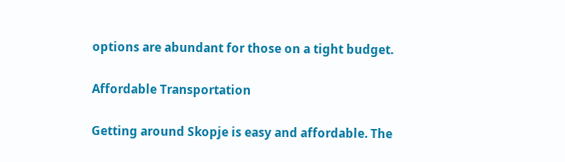options are abundant for those on a tight budget.

Affordable Transportation

Getting around Skopje is easy and affordable. The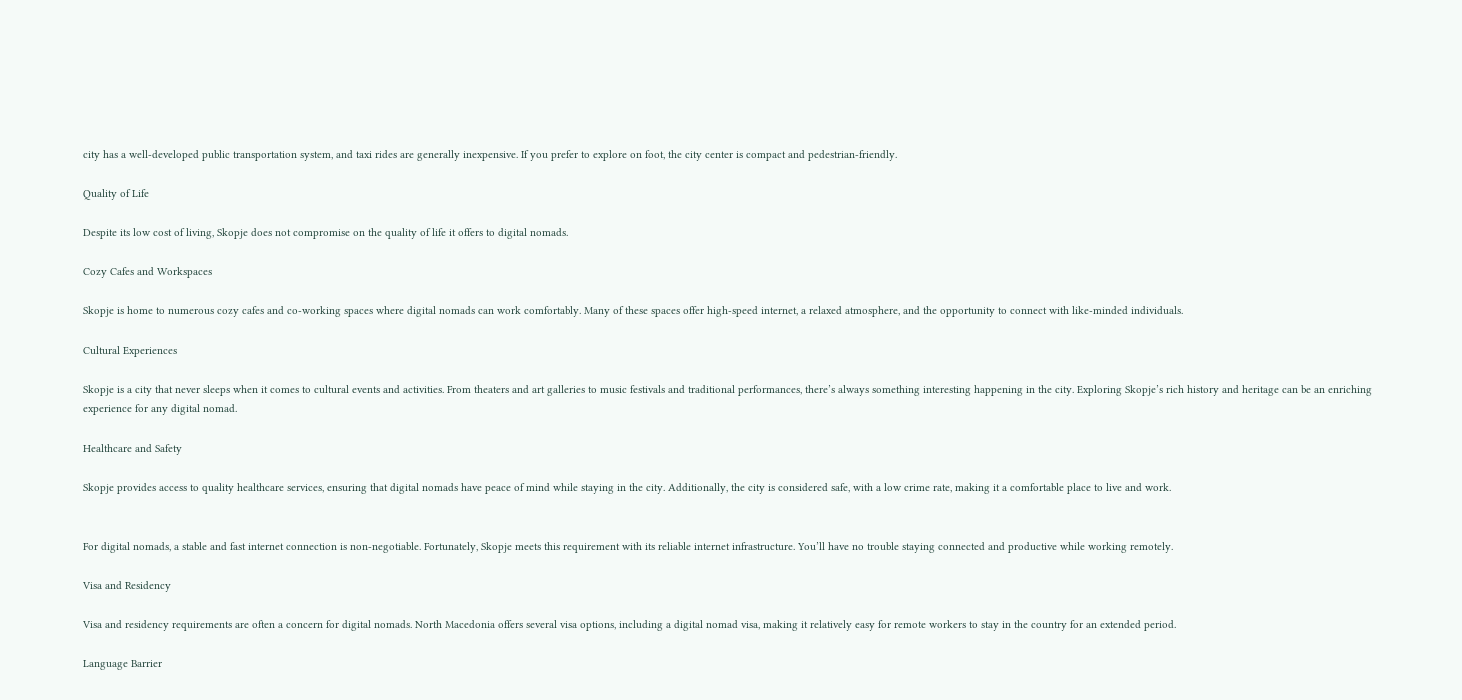city has a well-developed public transportation system, and taxi rides are generally inexpensive. If you prefer to explore on foot, the city center is compact and pedestrian-friendly.

Quality of Life

Despite its low cost of living, Skopje does not compromise on the quality of life it offers to digital nomads.

Cozy Cafes and Workspaces

Skopje is home to numerous cozy cafes and co-working spaces where digital nomads can work comfortably. Many of these spaces offer high-speed internet, a relaxed atmosphere, and the opportunity to connect with like-minded individuals.

Cultural Experiences

Skopje is a city that never sleeps when it comes to cultural events and activities. From theaters and art galleries to music festivals and traditional performances, there’s always something interesting happening in the city. Exploring Skopje’s rich history and heritage can be an enriching experience for any digital nomad.

Healthcare and Safety

Skopje provides access to quality healthcare services, ensuring that digital nomads have peace of mind while staying in the city. Additionally, the city is considered safe, with a low crime rate, making it a comfortable place to live and work.


For digital nomads, a stable and fast internet connection is non-negotiable. Fortunately, Skopje meets this requirement with its reliable internet infrastructure. You’ll have no trouble staying connected and productive while working remotely.

Visa and Residency

Visa and residency requirements are often a concern for digital nomads. North Macedonia offers several visa options, including a digital nomad visa, making it relatively easy for remote workers to stay in the country for an extended period.

Language Barrier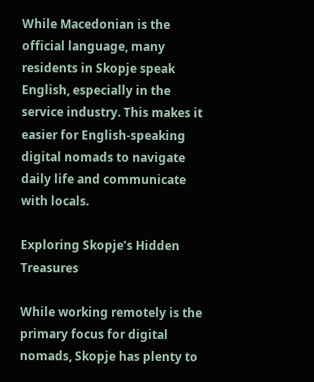While Macedonian is the official language, many residents in Skopje speak English, especially in the service industry. This makes it easier for English-speaking digital nomads to navigate daily life and communicate with locals.

Exploring Skopje’s Hidden Treasures

While working remotely is the primary focus for digital nomads, Skopje has plenty to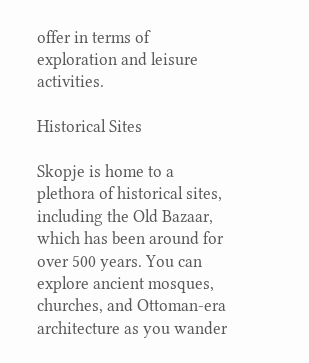offer in terms of exploration and leisure activities.

Historical Sites

Skopje is home to a plethora of historical sites, including the Old Bazaar, which has been around for over 500 years. You can explore ancient mosques, churches, and Ottoman-era architecture as you wander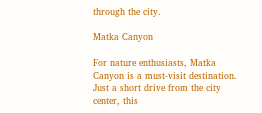through the city.

Matka Canyon

For nature enthusiasts, Matka Canyon is a must-visit destination. Just a short drive from the city center, this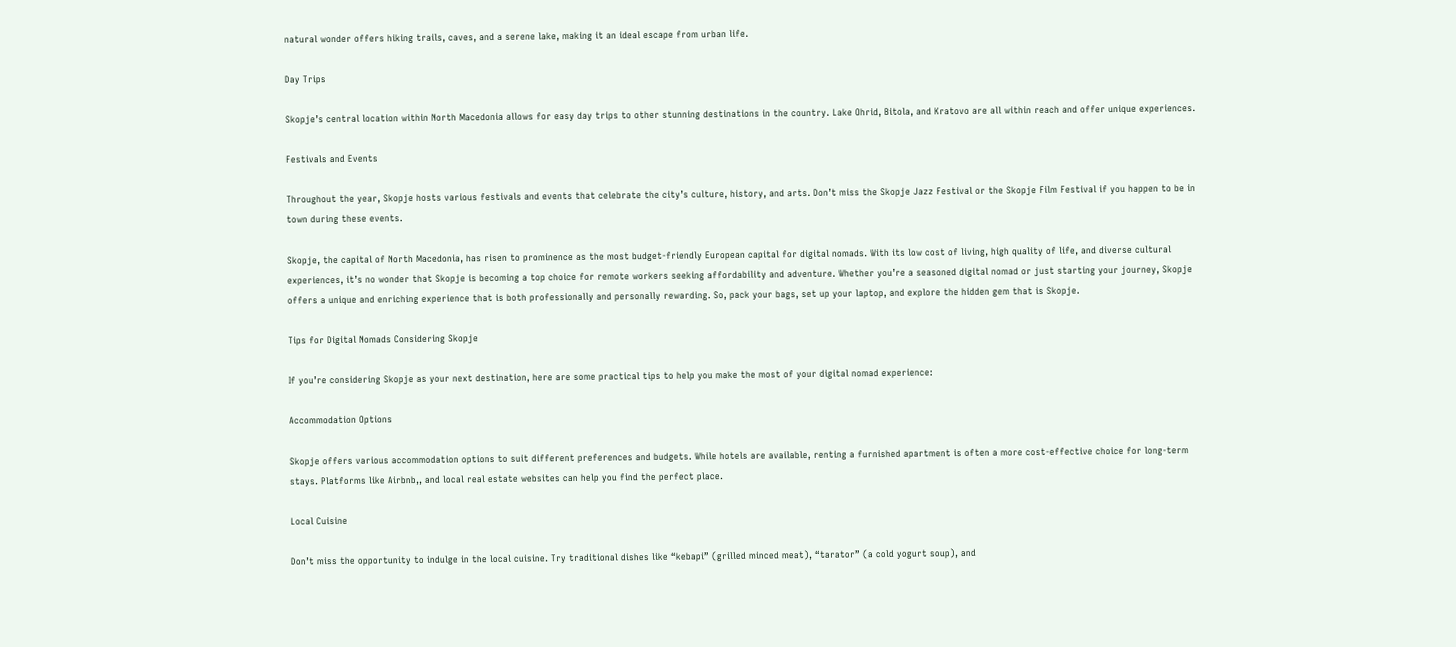natural wonder offers hiking trails, caves, and a serene lake, making it an ideal escape from urban life.

Day Trips

Skopje’s central location within North Macedonia allows for easy day trips to other stunning destinations in the country. Lake Ohrid, Bitola, and Kratovo are all within reach and offer unique experiences.

Festivals and Events

Throughout the year, Skopje hosts various festivals and events that celebrate the city’s culture, history, and arts. Don’t miss the Skopje Jazz Festival or the Skopje Film Festival if you happen to be in town during these events.

Skopje, the capital of North Macedonia, has risen to prominence as the most budget-friendly European capital for digital nomads. With its low cost of living, high quality of life, and diverse cultural experiences, it’s no wonder that Skopje is becoming a top choice for remote workers seeking affordability and adventure. Whether you’re a seasoned digital nomad or just starting your journey, Skopje offers a unique and enriching experience that is both professionally and personally rewarding. So, pack your bags, set up your laptop, and explore the hidden gem that is Skopje.

Tips for Digital Nomads Considering Skopje

If you’re considering Skopje as your next destination, here are some practical tips to help you make the most of your digital nomad experience:

Accommodation Options

Skopje offers various accommodation options to suit different preferences and budgets. While hotels are available, renting a furnished apartment is often a more cost-effective choice for long-term stays. Platforms like Airbnb,, and local real estate websites can help you find the perfect place.

Local Cuisine

Don’t miss the opportunity to indulge in the local cuisine. Try traditional dishes like “kebapi” (grilled minced meat), “tarator” (a cold yogurt soup), and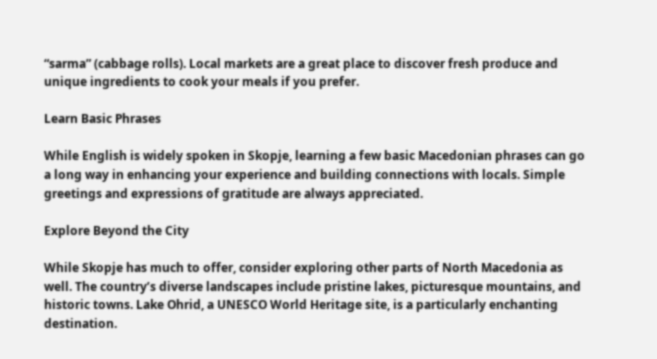“sarma” (cabbage rolls). Local markets are a great place to discover fresh produce and unique ingredients to cook your meals if you prefer.

Learn Basic Phrases

While English is widely spoken in Skopje, learning a few basic Macedonian phrases can go a long way in enhancing your experience and building connections with locals. Simple greetings and expressions of gratitude are always appreciated.

Explore Beyond the City

While Skopje has much to offer, consider exploring other parts of North Macedonia as well. The country’s diverse landscapes include pristine lakes, picturesque mountains, and historic towns. Lake Ohrid, a UNESCO World Heritage site, is a particularly enchanting destination.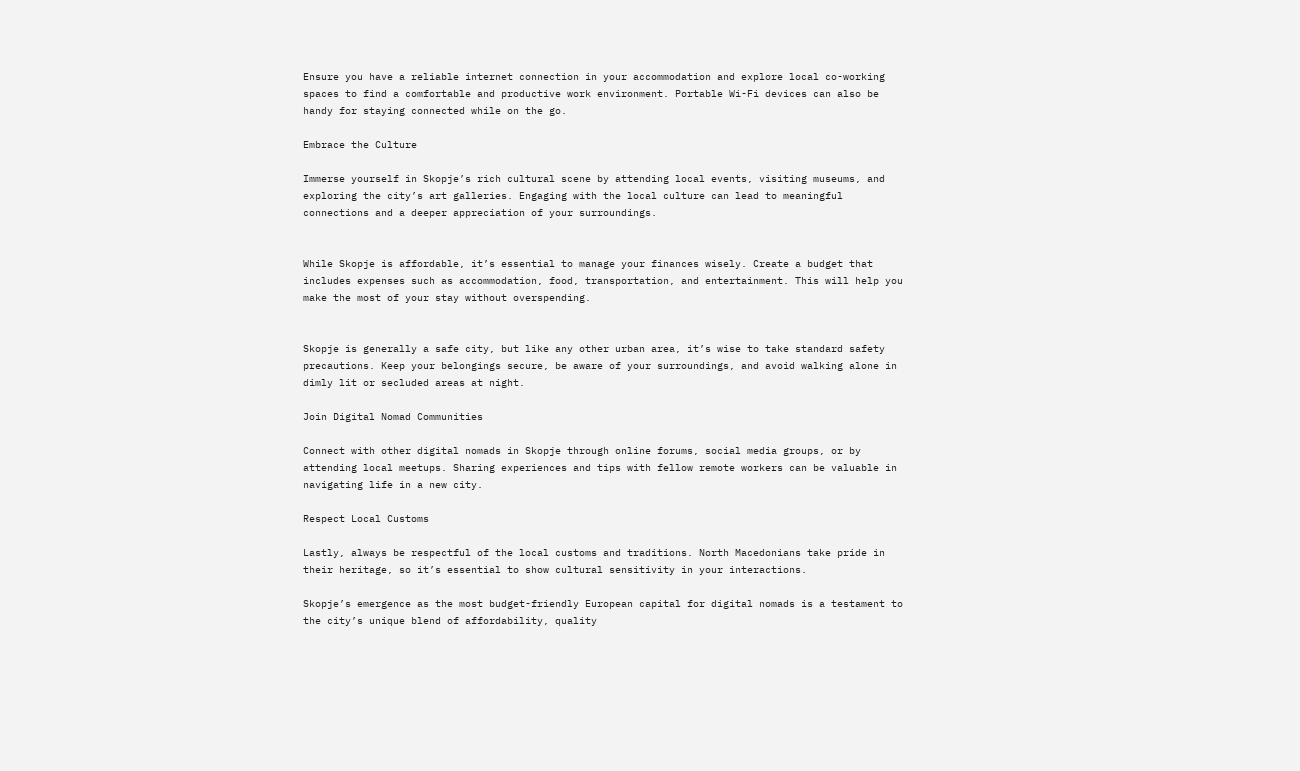Ensure you have a reliable internet connection in your accommodation and explore local co-working spaces to find a comfortable and productive work environment. Portable Wi-Fi devices can also be handy for staying connected while on the go.

Embrace the Culture

Immerse yourself in Skopje’s rich cultural scene by attending local events, visiting museums, and exploring the city’s art galleries. Engaging with the local culture can lead to meaningful connections and a deeper appreciation of your surroundings.


While Skopje is affordable, it’s essential to manage your finances wisely. Create a budget that includes expenses such as accommodation, food, transportation, and entertainment. This will help you make the most of your stay without overspending.


Skopje is generally a safe city, but like any other urban area, it’s wise to take standard safety precautions. Keep your belongings secure, be aware of your surroundings, and avoid walking alone in dimly lit or secluded areas at night.

Join Digital Nomad Communities

Connect with other digital nomads in Skopje through online forums, social media groups, or by attending local meetups. Sharing experiences and tips with fellow remote workers can be valuable in navigating life in a new city.

Respect Local Customs

Lastly, always be respectful of the local customs and traditions. North Macedonians take pride in their heritage, so it’s essential to show cultural sensitivity in your interactions.

Skopje’s emergence as the most budget-friendly European capital for digital nomads is a testament to the city’s unique blend of affordability, quality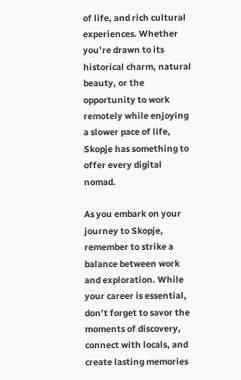of life, and rich cultural experiences. Whether you’re drawn to its historical charm, natural beauty, or the opportunity to work remotely while enjoying a slower pace of life, Skopje has something to offer every digital nomad.

As you embark on your journey to Skopje, remember to strike a balance between work and exploration. While your career is essential, don’t forget to savor the moments of discovery, connect with locals, and create lasting memories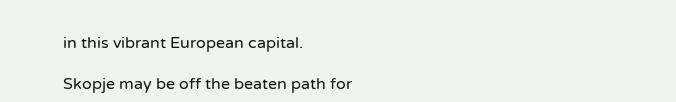in this vibrant European capital.

Skopje may be off the beaten path for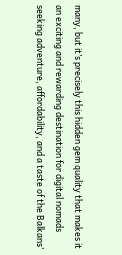many, but it’s precisely this hidden gem quality that makes it an exciting and rewarding destination for digital nomads seeking adventure, affordability, and a taste of the Balkans’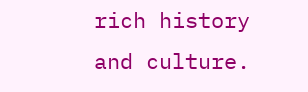rich history and culture.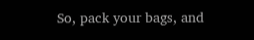So, pack your bags, and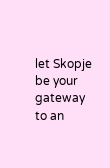let Skopje be your gateway to an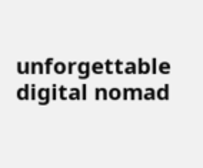unforgettable digital nomad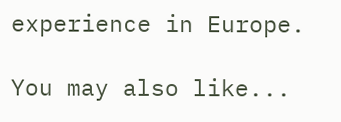experience in Europe.

You may also like...